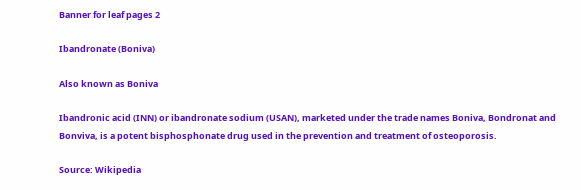Banner for leaf pages 2

Ibandronate (Boniva)

Also known as Boniva

Ibandronic acid (INN) or ibandronate sodium (USAN), marketed under the trade names Boniva, Bondronat and Bonviva, is a potent bisphosphonate drug used in the prevention and treatment of osteoporosis.

Source: Wikipedia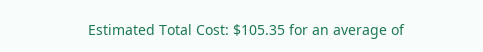Estimated Total Cost: $105.35 for an average of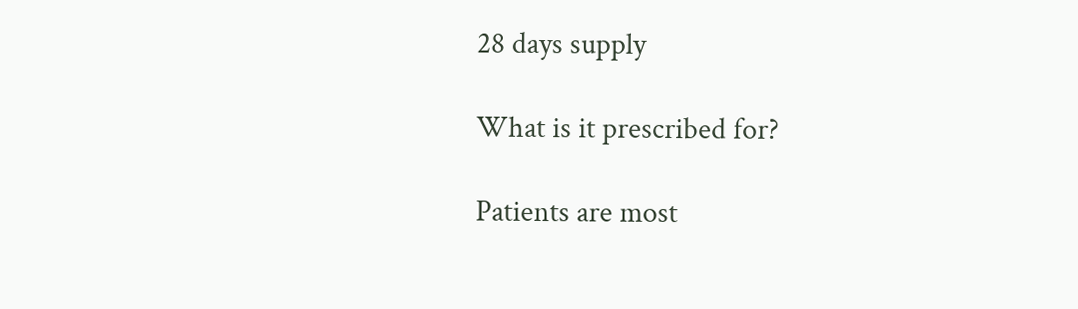28 days supply

What is it prescribed for?

Patients are most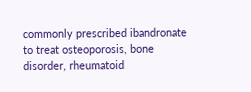commonly prescribed ibandronate to treat osteoporosis, bone disorder, rheumatoid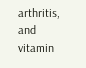arthritis, and vitamin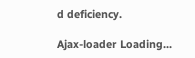d deficiency.

Ajax-loader Loading...